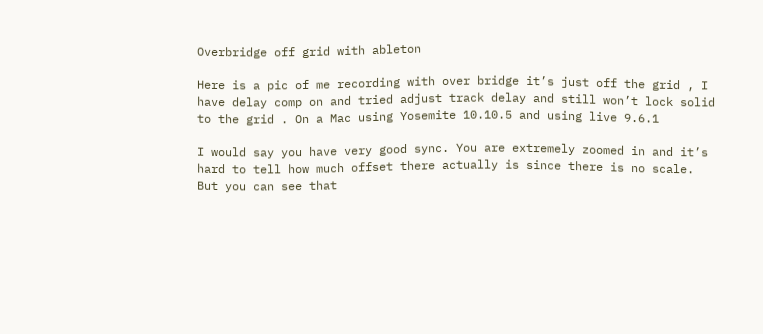Overbridge off grid with ableton

Here is a pic of me recording with over bridge it’s just off the grid , I have delay comp on and tried adjust track delay and still won’t lock solid to the grid . On a Mac using Yosemite 10.10.5 and using live 9.6.1

I would say you have very good sync. You are extremely zoomed in and it’s hard to tell how much offset there actually is since there is no scale. But you can see that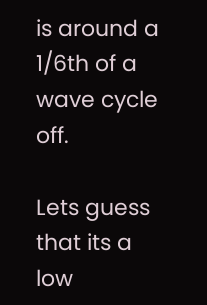is around a 1/6th of a wave cycle off.

Lets guess that its a low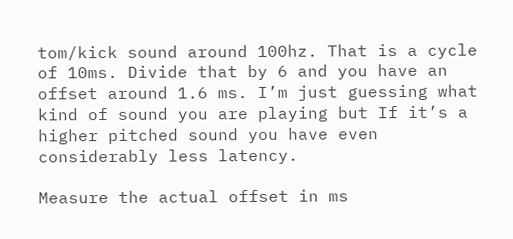tom/kick sound around 100hz. That is a cycle of 10ms. Divide that by 6 and you have an offset around 1.6 ms. I’m just guessing what kind of sound you are playing but If it’s a higher pitched sound you have even considerably less latency.

Measure the actual offset in ms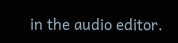in the audio editor.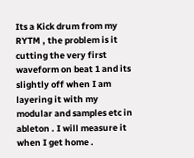Its a Kick drum from my RYTM , the problem is it cutting the very first waveform on beat 1 and its slightly off when I am layering it with my modular and samples etc in ableton . I will measure it when I get home .